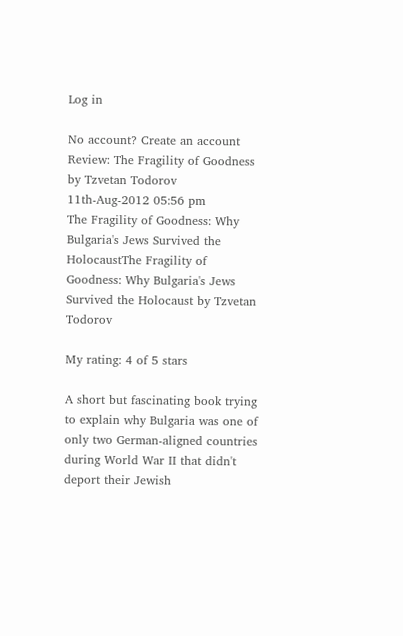Log in

No account? Create an account
Review: The Fragility of Goodness by Tzvetan Todorov
11th-Aug-2012 05:56 pm
The Fragility of Goodness: Why Bulgaria's Jews Survived the HolocaustThe Fragility of Goodness: Why Bulgaria's Jews Survived the Holocaust by Tzvetan Todorov

My rating: 4 of 5 stars

A short but fascinating book trying to explain why Bulgaria was one of only two German-aligned countries during World War II that didn't deport their Jewish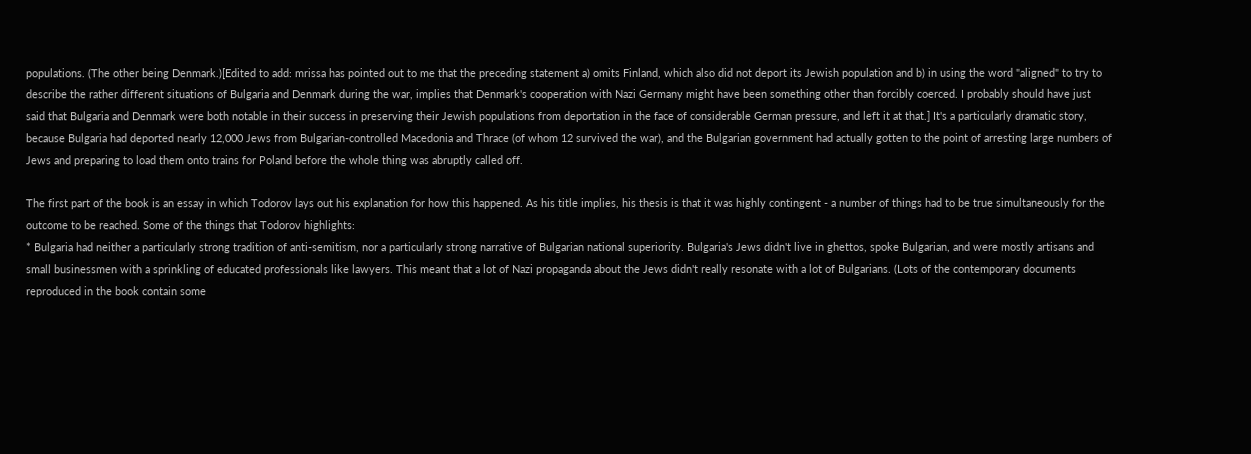populations. (The other being Denmark.)[Edited to add: mrissa has pointed out to me that the preceding statement a) omits Finland, which also did not deport its Jewish population and b) in using the word "aligned" to try to describe the rather different situations of Bulgaria and Denmark during the war, implies that Denmark's cooperation with Nazi Germany might have been something other than forcibly coerced. I probably should have just said that Bulgaria and Denmark were both notable in their success in preserving their Jewish populations from deportation in the face of considerable German pressure, and left it at that.] It's a particularly dramatic story, because Bulgaria had deported nearly 12,000 Jews from Bulgarian-controlled Macedonia and Thrace (of whom 12 survived the war), and the Bulgarian government had actually gotten to the point of arresting large numbers of Jews and preparing to load them onto trains for Poland before the whole thing was abruptly called off.

The first part of the book is an essay in which Todorov lays out his explanation for how this happened. As his title implies, his thesis is that it was highly contingent - a number of things had to be true simultaneously for the outcome to be reached. Some of the things that Todorov highlights:
* Bulgaria had neither a particularly strong tradition of anti-semitism, nor a particularly strong narrative of Bulgarian national superiority. Bulgaria's Jews didn't live in ghettos, spoke Bulgarian, and were mostly artisans and small businessmen with a sprinkling of educated professionals like lawyers. This meant that a lot of Nazi propaganda about the Jews didn't really resonate with a lot of Bulgarians. (Lots of the contemporary documents reproduced in the book contain some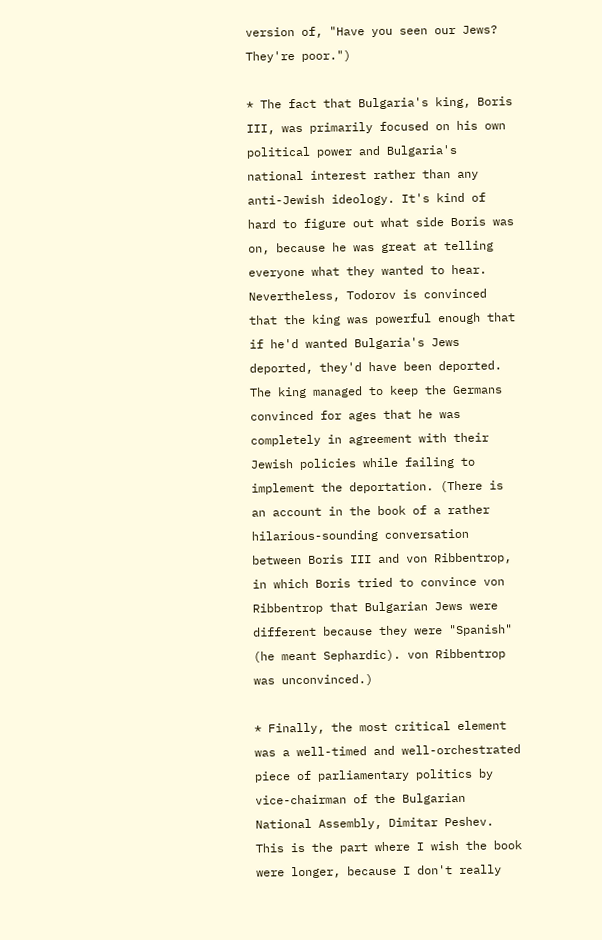version of, "Have you seen our Jews? They're poor.")

* The fact that Bulgaria's king, Boris III, was primarily focused on his own political power and Bulgaria's national interest rather than any anti-Jewish ideology. It's kind of hard to figure out what side Boris was on, because he was great at telling everyone what they wanted to hear. Nevertheless, Todorov is convinced that the king was powerful enough that if he'd wanted Bulgaria's Jews deported, they'd have been deported. The king managed to keep the Germans convinced for ages that he was completely in agreement with their Jewish policies while failing to implement the deportation. (There is an account in the book of a rather hilarious-sounding conversation between Boris III and von Ribbentrop, in which Boris tried to convince von Ribbentrop that Bulgarian Jews were different because they were "Spanish" (he meant Sephardic). von Ribbentrop was unconvinced.)

* Finally, the most critical element was a well-timed and well-orchestrated piece of parliamentary politics by vice-chairman of the Bulgarian National Assembly, Dimitar Peshev. This is the part where I wish the book were longer, because I don't really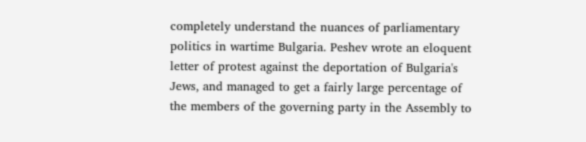completely understand the nuances of parliamentary politics in wartime Bulgaria. Peshev wrote an eloquent letter of protest against the deportation of Bulgaria's Jews, and managed to get a fairly large percentage of the members of the governing party in the Assembly to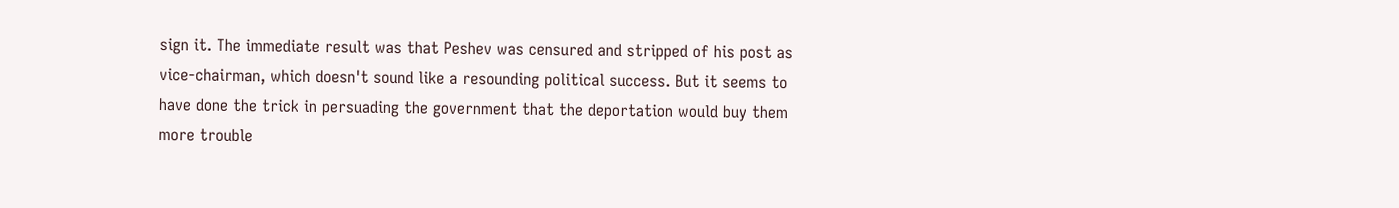sign it. The immediate result was that Peshev was censured and stripped of his post as vice-chairman, which doesn't sound like a resounding political success. But it seems to have done the trick in persuading the government that the deportation would buy them more trouble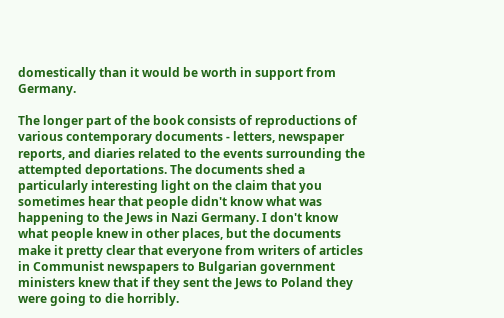domestically than it would be worth in support from Germany.

The longer part of the book consists of reproductions of various contemporary documents - letters, newspaper reports, and diaries related to the events surrounding the attempted deportations. The documents shed a particularly interesting light on the claim that you sometimes hear that people didn't know what was happening to the Jews in Nazi Germany. I don't know what people knew in other places, but the documents make it pretty clear that everyone from writers of articles in Communist newspapers to Bulgarian government ministers knew that if they sent the Jews to Poland they were going to die horribly.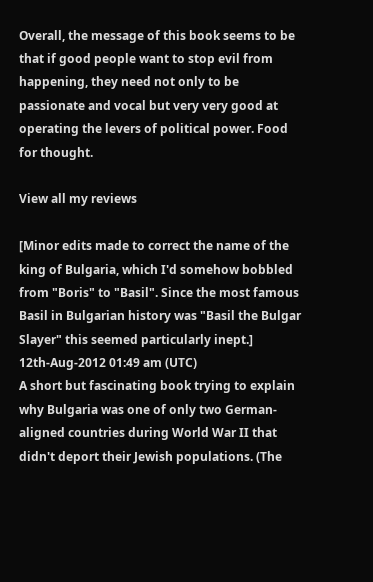Overall, the message of this book seems to be that if good people want to stop evil from happening, they need not only to be passionate and vocal but very very good at operating the levers of political power. Food for thought.

View all my reviews

[Minor edits made to correct the name of the king of Bulgaria, which I'd somehow bobbled from "Boris" to "Basil". Since the most famous Basil in Bulgarian history was "Basil the Bulgar Slayer" this seemed particularly inept.]
12th-Aug-2012 01:49 am (UTC)
A short but fascinating book trying to explain why Bulgaria was one of only two German-aligned countries during World War II that didn't deport their Jewish populations. (The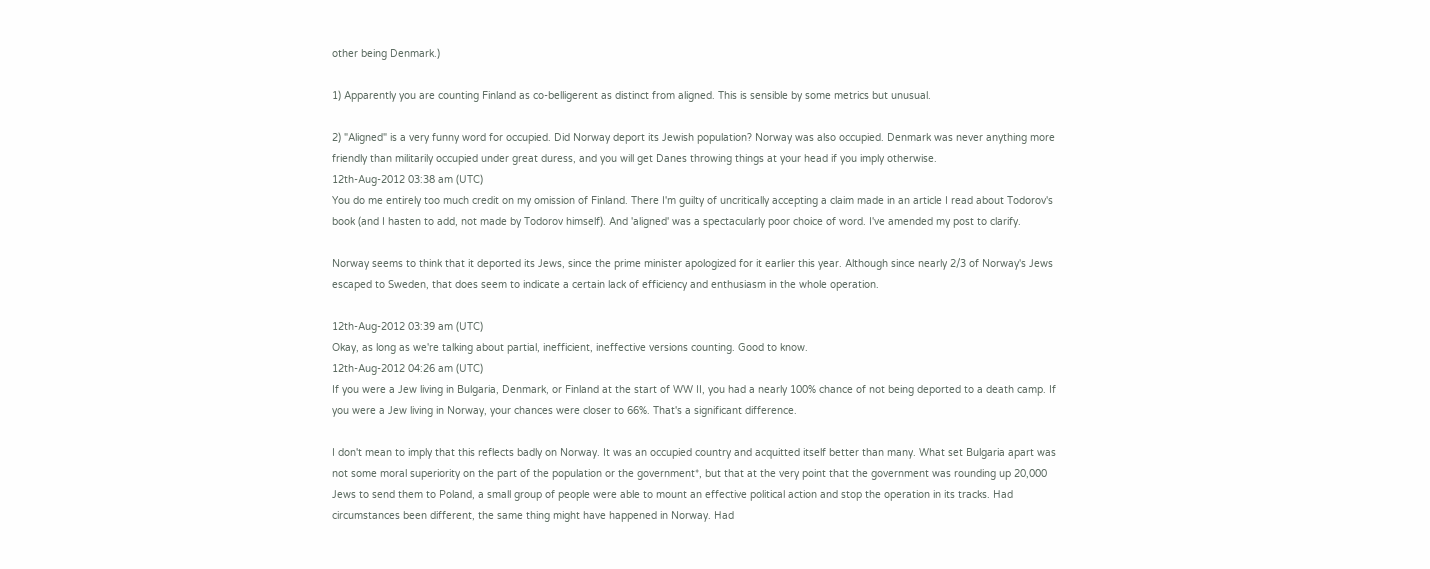other being Denmark.)

1) Apparently you are counting Finland as co-belligerent as distinct from aligned. This is sensible by some metrics but unusual.

2) "Aligned" is a very funny word for occupied. Did Norway deport its Jewish population? Norway was also occupied. Denmark was never anything more friendly than militarily occupied under great duress, and you will get Danes throwing things at your head if you imply otherwise.
12th-Aug-2012 03:38 am (UTC)
You do me entirely too much credit on my omission of Finland. There I'm guilty of uncritically accepting a claim made in an article I read about Todorov's book (and I hasten to add, not made by Todorov himself). And 'aligned' was a spectacularly poor choice of word. I've amended my post to clarify.

Norway seems to think that it deported its Jews, since the prime minister apologized for it earlier this year. Although since nearly 2/3 of Norway's Jews escaped to Sweden, that does seem to indicate a certain lack of efficiency and enthusiasm in the whole operation.

12th-Aug-2012 03:39 am (UTC)
Okay, as long as we're talking about partial, inefficient, ineffective versions counting. Good to know.
12th-Aug-2012 04:26 am (UTC)
If you were a Jew living in Bulgaria, Denmark, or Finland at the start of WW II, you had a nearly 100% chance of not being deported to a death camp. If you were a Jew living in Norway, your chances were closer to 66%. That's a significant difference.

I don't mean to imply that this reflects badly on Norway. It was an occupied country and acquitted itself better than many. What set Bulgaria apart was not some moral superiority on the part of the population or the government*, but that at the very point that the government was rounding up 20,000 Jews to send them to Poland, a small group of people were able to mount an effective political action and stop the operation in its tracks. Had circumstances been different, the same thing might have happened in Norway. Had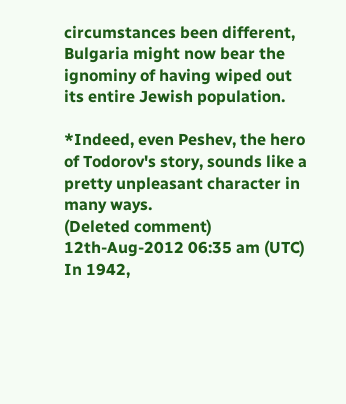circumstances been different, Bulgaria might now bear the ignominy of having wiped out its entire Jewish population.

*Indeed, even Peshev, the hero of Todorov's story, sounds like a pretty unpleasant character in many ways.
(Deleted comment)
12th-Aug-2012 06:35 am (UTC)
In 1942,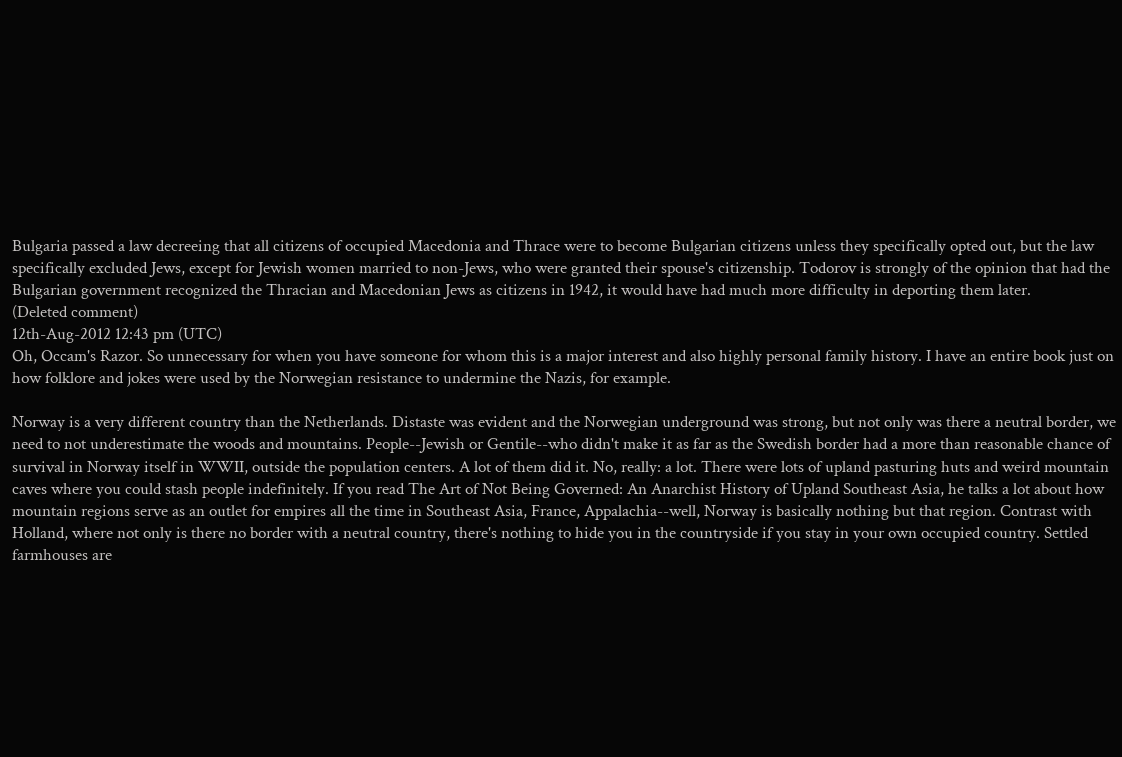Bulgaria passed a law decreeing that all citizens of occupied Macedonia and Thrace were to become Bulgarian citizens unless they specifically opted out, but the law specifically excluded Jews, except for Jewish women married to non-Jews, who were granted their spouse's citizenship. Todorov is strongly of the opinion that had the Bulgarian government recognized the Thracian and Macedonian Jews as citizens in 1942, it would have had much more difficulty in deporting them later.
(Deleted comment)
12th-Aug-2012 12:43 pm (UTC)
Oh, Occam's Razor. So unnecessary for when you have someone for whom this is a major interest and also highly personal family history. I have an entire book just on how folklore and jokes were used by the Norwegian resistance to undermine the Nazis, for example.

Norway is a very different country than the Netherlands. Distaste was evident and the Norwegian underground was strong, but not only was there a neutral border, we need to not underestimate the woods and mountains. People--Jewish or Gentile--who didn't make it as far as the Swedish border had a more than reasonable chance of survival in Norway itself in WWII, outside the population centers. A lot of them did it. No, really: a lot. There were lots of upland pasturing huts and weird mountain caves where you could stash people indefinitely. If you read The Art of Not Being Governed: An Anarchist History of Upland Southeast Asia, he talks a lot about how mountain regions serve as an outlet for empires all the time in Southeast Asia, France, Appalachia--well, Norway is basically nothing but that region. Contrast with Holland, where not only is there no border with a neutral country, there's nothing to hide you in the countryside if you stay in your own occupied country. Settled farmhouses are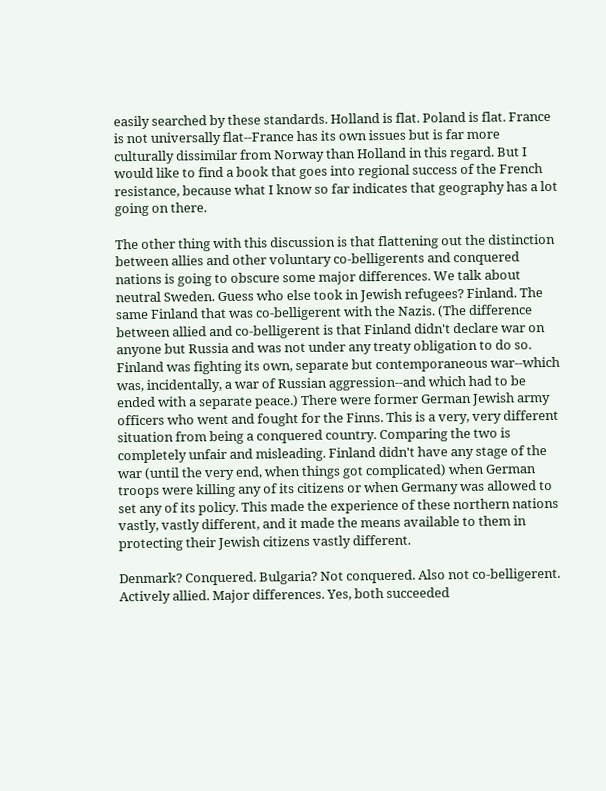easily searched by these standards. Holland is flat. Poland is flat. France is not universally flat--France has its own issues but is far more culturally dissimilar from Norway than Holland in this regard. But I would like to find a book that goes into regional success of the French resistance, because what I know so far indicates that geography has a lot going on there.

The other thing with this discussion is that flattening out the distinction between allies and other voluntary co-belligerents and conquered nations is going to obscure some major differences. We talk about neutral Sweden. Guess who else took in Jewish refugees? Finland. The same Finland that was co-belligerent with the Nazis. (The difference between allied and co-belligerent is that Finland didn't declare war on anyone but Russia and was not under any treaty obligation to do so. Finland was fighting its own, separate but contemporaneous war--which was, incidentally, a war of Russian aggression--and which had to be ended with a separate peace.) There were former German Jewish army officers who went and fought for the Finns. This is a very, very different situation from being a conquered country. Comparing the two is completely unfair and misleading. Finland didn't have any stage of the war (until the very end, when things got complicated) when German troops were killing any of its citizens or when Germany was allowed to set any of its policy. This made the experience of these northern nations vastly, vastly different, and it made the means available to them in protecting their Jewish citizens vastly different.

Denmark? Conquered. Bulgaria? Not conquered. Also not co-belligerent. Actively allied. Major differences. Yes, both succeeded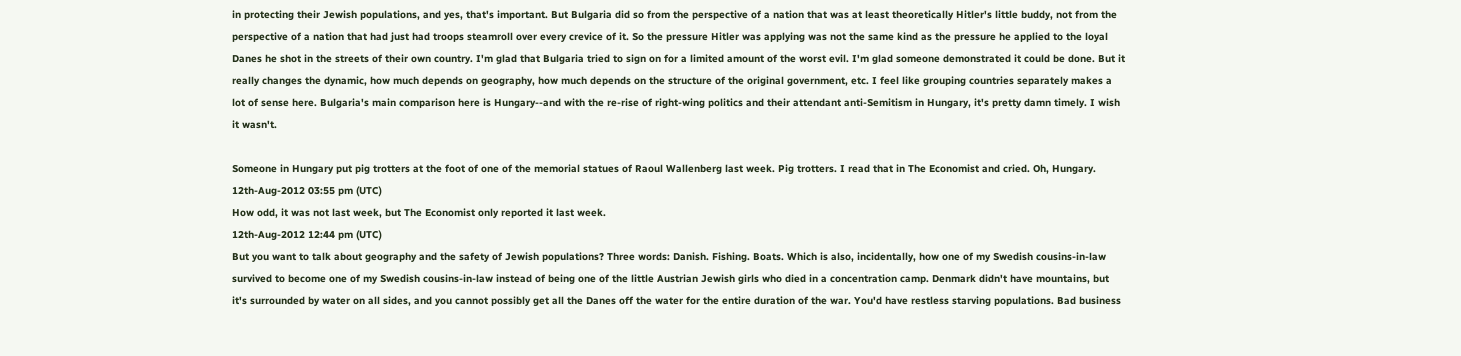in protecting their Jewish populations, and yes, that's important. But Bulgaria did so from the perspective of a nation that was at least theoretically Hitler's little buddy, not from the perspective of a nation that had just had troops steamroll over every crevice of it. So the pressure Hitler was applying was not the same kind as the pressure he applied to the loyal Danes he shot in the streets of their own country. I'm glad that Bulgaria tried to sign on for a limited amount of the worst evil. I'm glad someone demonstrated it could be done. But it really changes the dynamic, how much depends on geography, how much depends on the structure of the original government, etc. I feel like grouping countries separately makes a lot of sense here. Bulgaria's main comparison here is Hungary--and with the re-rise of right-wing politics and their attendant anti-Semitism in Hungary, it's pretty damn timely. I wish it wasn't.

Someone in Hungary put pig trotters at the foot of one of the memorial statues of Raoul Wallenberg last week. Pig trotters. I read that in The Economist and cried. Oh, Hungary.
12th-Aug-2012 03:55 pm (UTC)
How odd, it was not last week, but The Economist only reported it last week.
12th-Aug-2012 12:44 pm (UTC)
But you want to talk about geography and the safety of Jewish populations? Three words: Danish. Fishing. Boats. Which is also, incidentally, how one of my Swedish cousins-in-law survived to become one of my Swedish cousins-in-law instead of being one of the little Austrian Jewish girls who died in a concentration camp. Denmark didn't have mountains, but it's surrounded by water on all sides, and you cannot possibly get all the Danes off the water for the entire duration of the war. You'd have restless starving populations. Bad business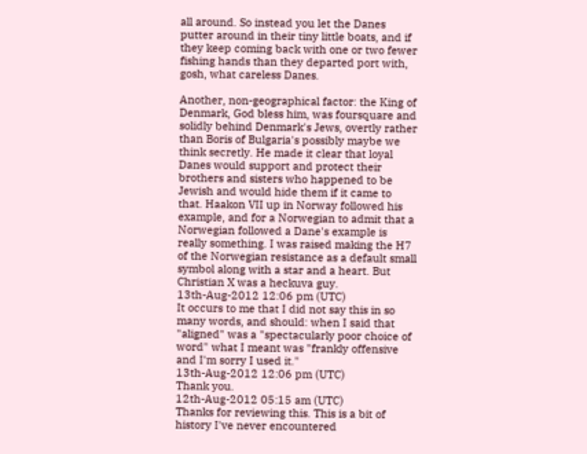all around. So instead you let the Danes putter around in their tiny little boats, and if they keep coming back with one or two fewer fishing hands than they departed port with, gosh, what careless Danes.

Another, non-geographical factor: the King of Denmark, God bless him, was foursquare and solidly behind Denmark's Jews, overtly rather than Boris of Bulgaria's possibly maybe we think secretly. He made it clear that loyal Danes would support and protect their brothers and sisters who happened to be Jewish and would hide them if it came to that. Haakon VII up in Norway followed his example, and for a Norwegian to admit that a Norwegian followed a Dane's example is really something. I was raised making the H7 of the Norwegian resistance as a default small symbol along with a star and a heart. But Christian X was a heckuva guy.
13th-Aug-2012 12:06 pm (UTC)
It occurs to me that I did not say this in so many words, and should: when I said that "aligned" was a "spectacularly poor choice of word" what I meant was "frankly offensive and I'm sorry I used it."
13th-Aug-2012 12:06 pm (UTC)
Thank you.
12th-Aug-2012 05:15 am (UTC)
Thanks for reviewing this. This is a bit of history I've never encountered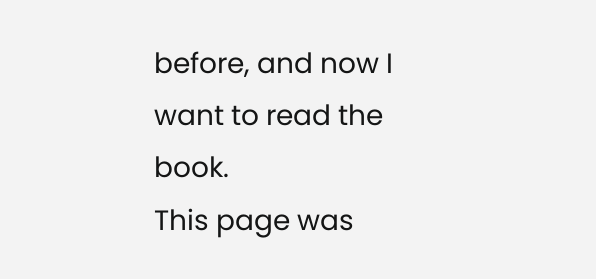before, and now I want to read the book.
This page was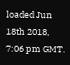loaded Jun 18th 2018, 7:06 pm GMT.